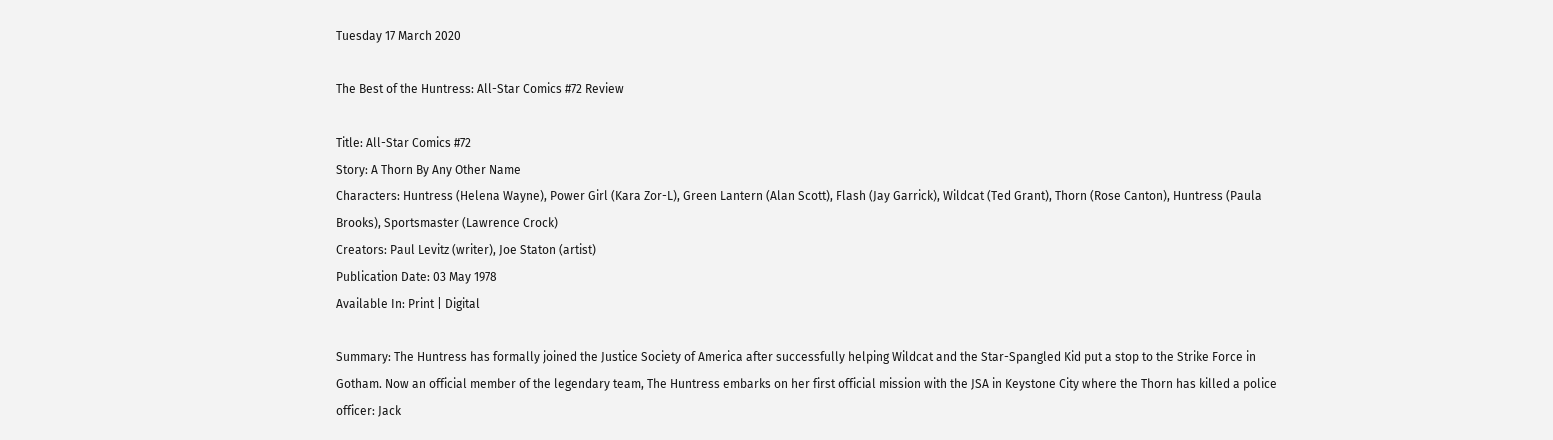Tuesday 17 March 2020

The Best of the Huntress: All-Star Comics #72 Review

Title: All-Star Comics #72
Story: A Thorn By Any Other Name
Characters: Huntress (Helena Wayne), Power Girl (Kara Zor-L), Green Lantern (Alan Scott), Flash (Jay Garrick), Wildcat (Ted Grant), Thorn (Rose Canton), Huntress (Paula Brooks), Sportsmaster (Lawrence Crock)
Creators: Paul Levitz (writer), Joe Staton (artist)
Publication Date: 03 May 1978
Available In: Print | Digital

Summary: The Huntress has formally joined the Justice Society of America after successfully helping Wildcat and the Star-Spangled Kid put a stop to the Strike Force in Gotham. Now an official member of the legendary team, The Huntress embarks on her first official mission with the JSA in Keystone City where the Thorn has killed a police officer: Jack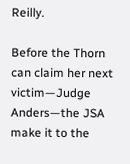Reilly.

Before the Thorn can claim her next victim—Judge Anders—the JSA make it to the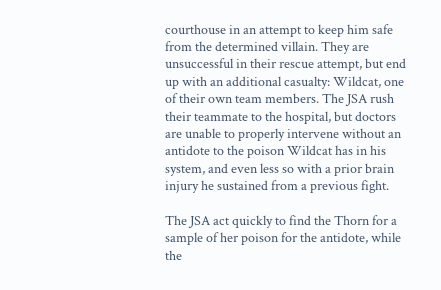courthouse in an attempt to keep him safe from the determined villain. They are unsuccessful in their rescue attempt, but end up with an additional casualty: Wildcat, one of their own team members. The JSA rush their teammate to the hospital, but doctors are unable to properly intervene without an antidote to the poison Wildcat has in his system, and even less so with a prior brain injury he sustained from a previous fight.

The JSA act quickly to find the Thorn for a sample of her poison for the antidote, while the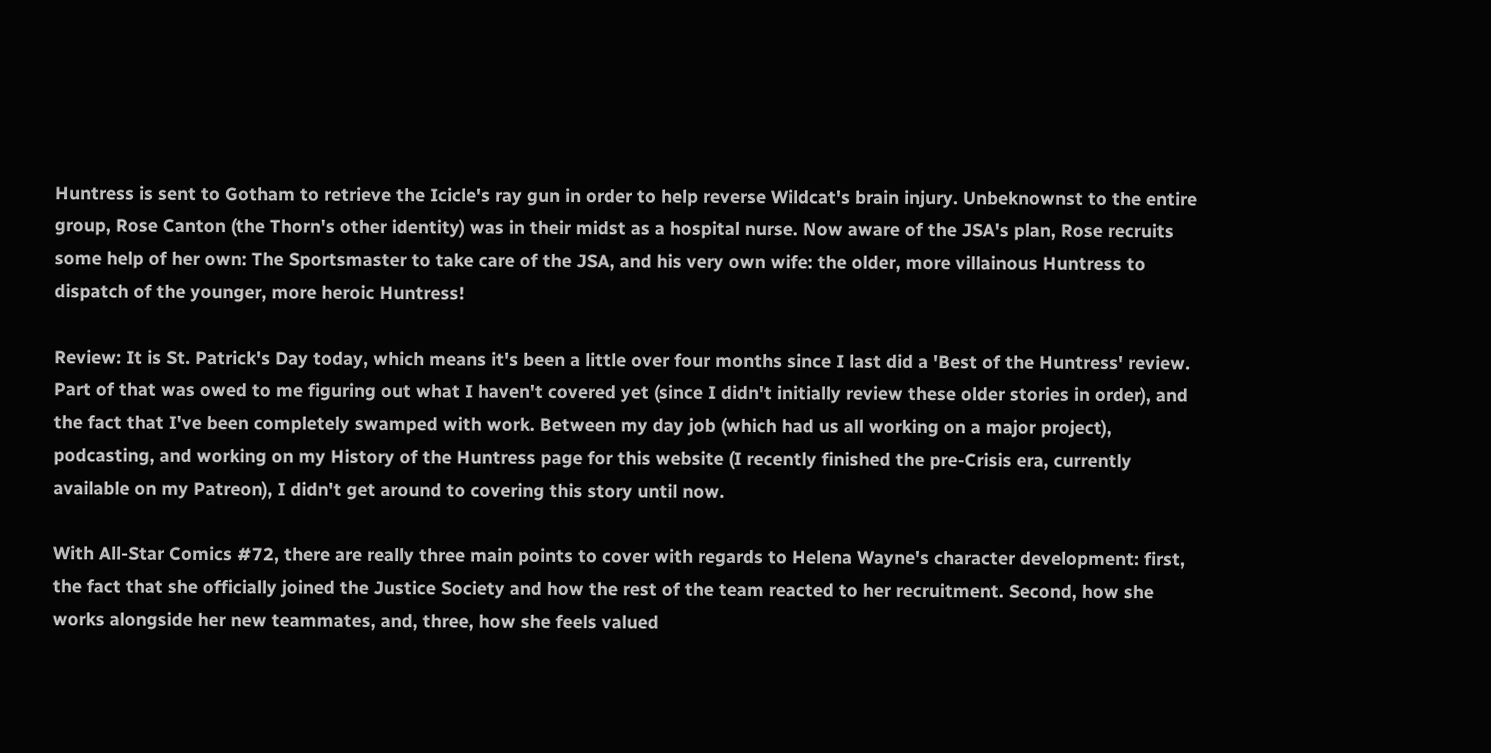Huntress is sent to Gotham to retrieve the Icicle's ray gun in order to help reverse Wildcat's brain injury. Unbeknownst to the entire group, Rose Canton (the Thorn's other identity) was in their midst as a hospital nurse. Now aware of the JSA's plan, Rose recruits some help of her own: The Sportsmaster to take care of the JSA, and his very own wife: the older, more villainous Huntress to dispatch of the younger, more heroic Huntress!

Review: It is St. Patrick's Day today, which means it's been a little over four months since I last did a 'Best of the Huntress' review. Part of that was owed to me figuring out what I haven't covered yet (since I didn't initially review these older stories in order), and the fact that I've been completely swamped with work. Between my day job (which had us all working on a major project), podcasting, and working on my History of the Huntress page for this website (I recently finished the pre-Crisis era, currently available on my Patreon), I didn't get around to covering this story until now.

With All-Star Comics #72, there are really three main points to cover with regards to Helena Wayne's character development: first, the fact that she officially joined the Justice Society and how the rest of the team reacted to her recruitment. Second, how she works alongside her new teammates, and, three, how she feels valued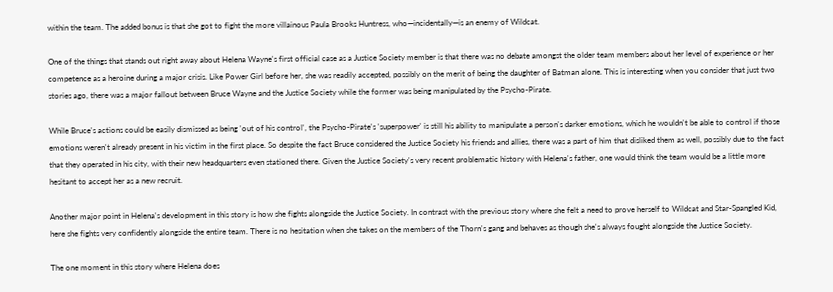within the team. The added bonus is that she got to fight the more villainous Paula Brooks Huntress, who—incidentally—is an enemy of Wildcat.

One of the things that stands out right away about Helena Wayne's first official case as a Justice Society member is that there was no debate amongst the older team members about her level of experience or her competence as a heroine during a major crisis. Like Power Girl before her, she was readily accepted, possibly on the merit of being the daughter of Batman alone. This is interesting when you consider that just two stories ago, there was a major fallout between Bruce Wayne and the Justice Society while the former was being manipulated by the Psycho-Pirate.

While Bruce's actions could be easily dismissed as being 'out of his control', the Psycho-Pirate's 'superpower' is still his ability to manipulate a person's darker emotions, which he wouldn't be able to control if those emotions weren't already present in his victim in the first place. So despite the fact Bruce considered the Justice Society his friends and allies, there was a part of him that disliked them as well, possibly due to the fact that they operated in his city, with their new headquarters even stationed there. Given the Justice Society's very recent problematic history with Helena's father, one would think the team would be a little more hesitant to accept her as a new recruit.

Another major point in Helena's development in this story is how she fights alongside the Justice Society. In contrast with the previous story where she felt a need to prove herself to Wildcat and Star-Spangled Kid, here she fights very confidently alongside the entire team. There is no hesitation when she takes on the members of the Thorn's gang and behaves as though she's always fought alongside the Justice Society.

The one moment in this story where Helena does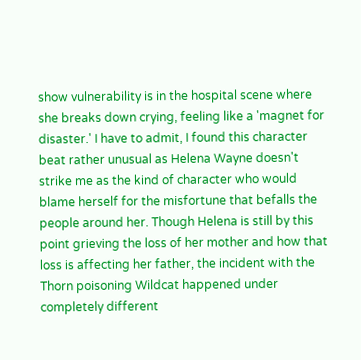show vulnerability is in the hospital scene where she breaks down crying, feeling like a 'magnet for disaster.' I have to admit, I found this character beat rather unusual as Helena Wayne doesn't strike me as the kind of character who would blame herself for the misfortune that befalls the people around her. Though Helena is still by this point grieving the loss of her mother and how that loss is affecting her father, the incident with the Thorn poisoning Wildcat happened under completely different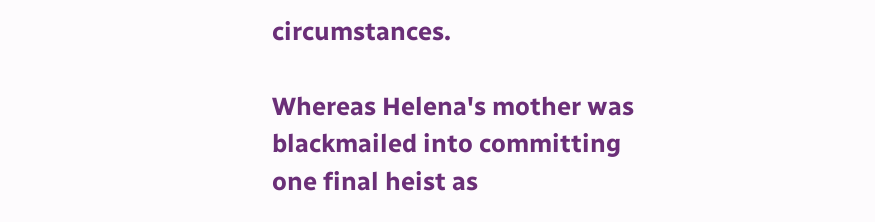circumstances.

Whereas Helena's mother was blackmailed into committing one final heist as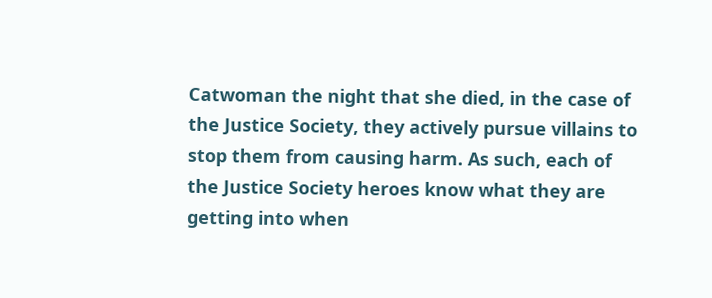Catwoman the night that she died, in the case of the Justice Society, they actively pursue villains to stop them from causing harm. As such, each of the Justice Society heroes know what they are getting into when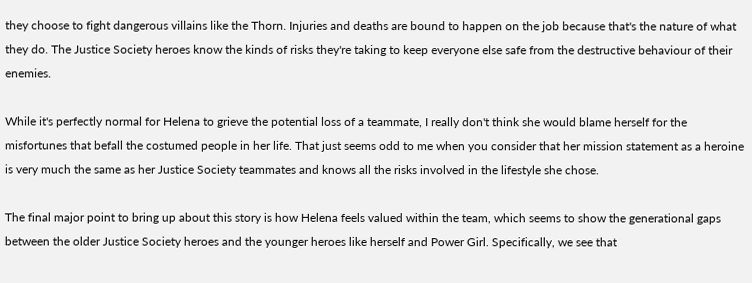they choose to fight dangerous villains like the Thorn. Injuries and deaths are bound to happen on the job because that's the nature of what they do. The Justice Society heroes know the kinds of risks they're taking to keep everyone else safe from the destructive behaviour of their enemies.

While it's perfectly normal for Helena to grieve the potential loss of a teammate, I really don't think she would blame herself for the misfortunes that befall the costumed people in her life. That just seems odd to me when you consider that her mission statement as a heroine is very much the same as her Justice Society teammates and knows all the risks involved in the lifestyle she chose.

The final major point to bring up about this story is how Helena feels valued within the team, which seems to show the generational gaps between the older Justice Society heroes and the younger heroes like herself and Power Girl. Specifically, we see that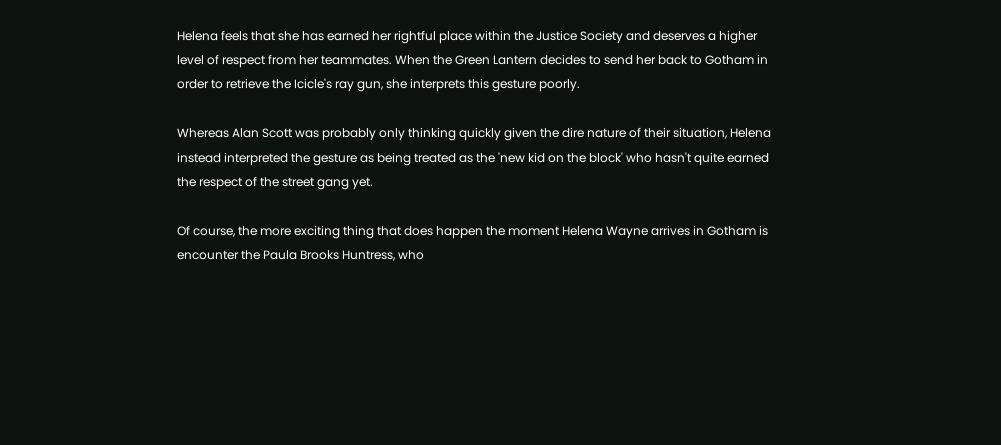Helena feels that she has earned her rightful place within the Justice Society and deserves a higher level of respect from her teammates. When the Green Lantern decides to send her back to Gotham in order to retrieve the Icicle's ray gun, she interprets this gesture poorly.

Whereas Alan Scott was probably only thinking quickly given the dire nature of their situation, Helena instead interpreted the gesture as being treated as the 'new kid on the block' who hasn't quite earned the respect of the street gang yet.

Of course, the more exciting thing that does happen the moment Helena Wayne arrives in Gotham is encounter the Paula Brooks Huntress, who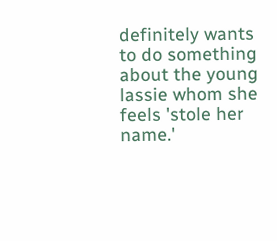definitely wants to do something about the young lassie whom she feels 'stole her name.'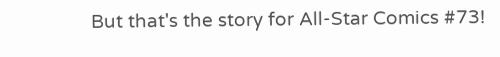But that's the story for All-Star Comics #73!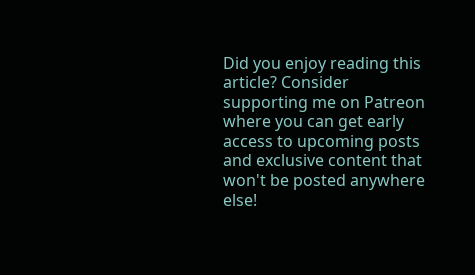Did you enjoy reading this article? Consider supporting me on Patreon where you can get early access to upcoming posts and exclusive content that won't be posted anywhere else!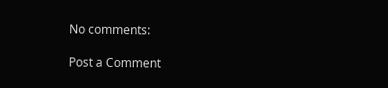No comments:

Post a Comment